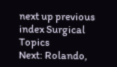next up previous index Surgical Topics
Next: Rolando,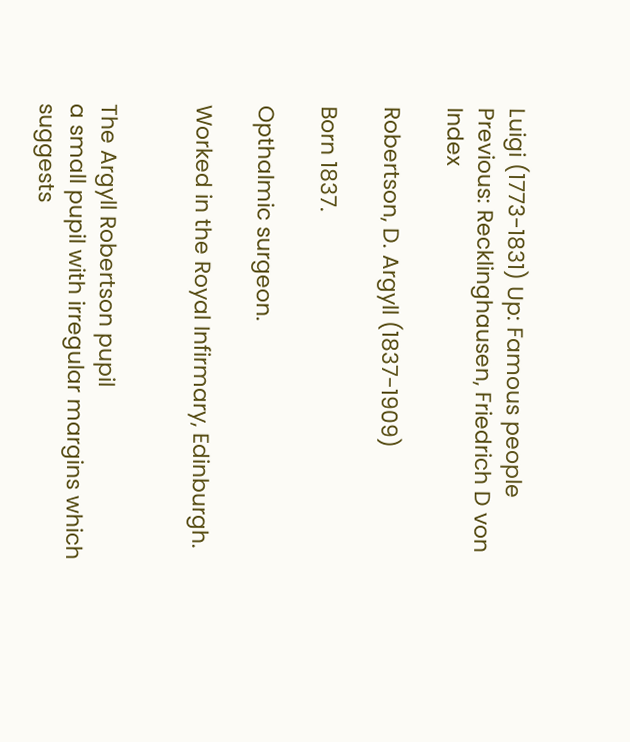Luigi (1773-1831) Up: Famous people Previous: Recklinghausen, Friedrich D von   Index

Robertson, D. Argyll (1837-1909)

Born 1837.

Opthalmic surgeon.

Worked in the Royal Infirmary, Edinburgh.


The Argyll Robertson pupil
a small pupil with irregular margins which suggests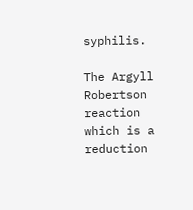syphilis.

The Argyll Robertson reaction
which is a reduction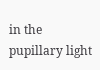in the pupillary light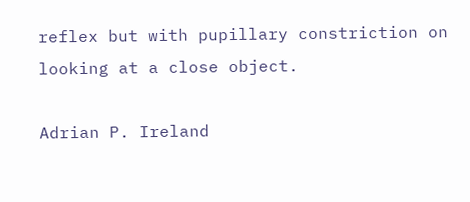reflex but with pupillary constriction on looking at a close object.

Adrian P. Ireland